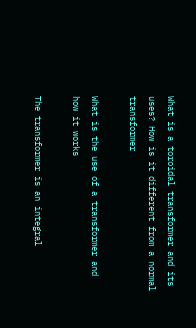What is a toroidal transformer and its uses? How is it different from a normal transformer

What is the use of a transformer and how it works

The transformer is an integral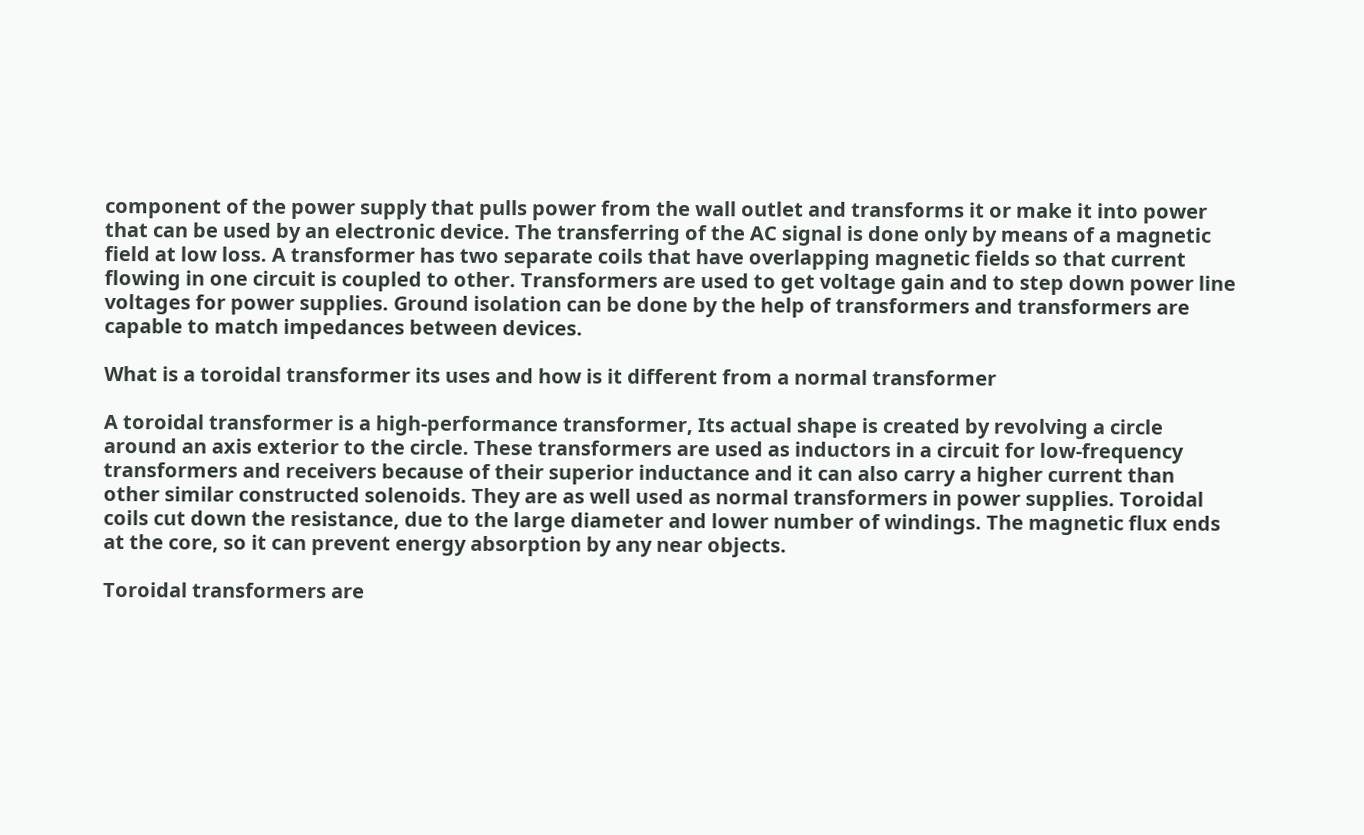component of the power supply that pulls power from the wall outlet and transforms it or make it into power that can be used by an electronic device. The transferring of the AC signal is done only by means of a magnetic field at low loss. A transformer has two separate coils that have overlapping magnetic fields so that current flowing in one circuit is coupled to other. Transformers are used to get voltage gain and to step down power line voltages for power supplies. Ground isolation can be done by the help of transformers and transformers are capable to match impedances between devices.

What is a toroidal transformer its uses and how is it different from a normal transformer

A toroidal transformer is a high-performance transformer, Its actual shape is created by revolving a circle around an axis exterior to the circle. These transformers are used as inductors in a circuit for low-frequency transformers and receivers because of their superior inductance and it can also carry a higher current than other similar constructed solenoids. They are as well used as normal transformers in power supplies. Toroidal coils cut down the resistance, due to the large diameter and lower number of windings. The magnetic flux ends at the core, so it can prevent energy absorption by any near objects.

Toroidal transformers are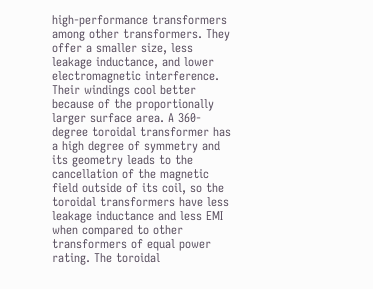high-performance transformers among other transformers. They offer a smaller size, less leakage inductance, and lower electromagnetic interference. Their windings cool better because of the proportionally larger surface area. A 360-degree toroidal transformer has a high degree of symmetry and its geometry leads to the cancellation of the magnetic field outside of its coil, so the toroidal transformers have less leakage inductance and less EMI when compared to other transformers of equal power rating. The toroidal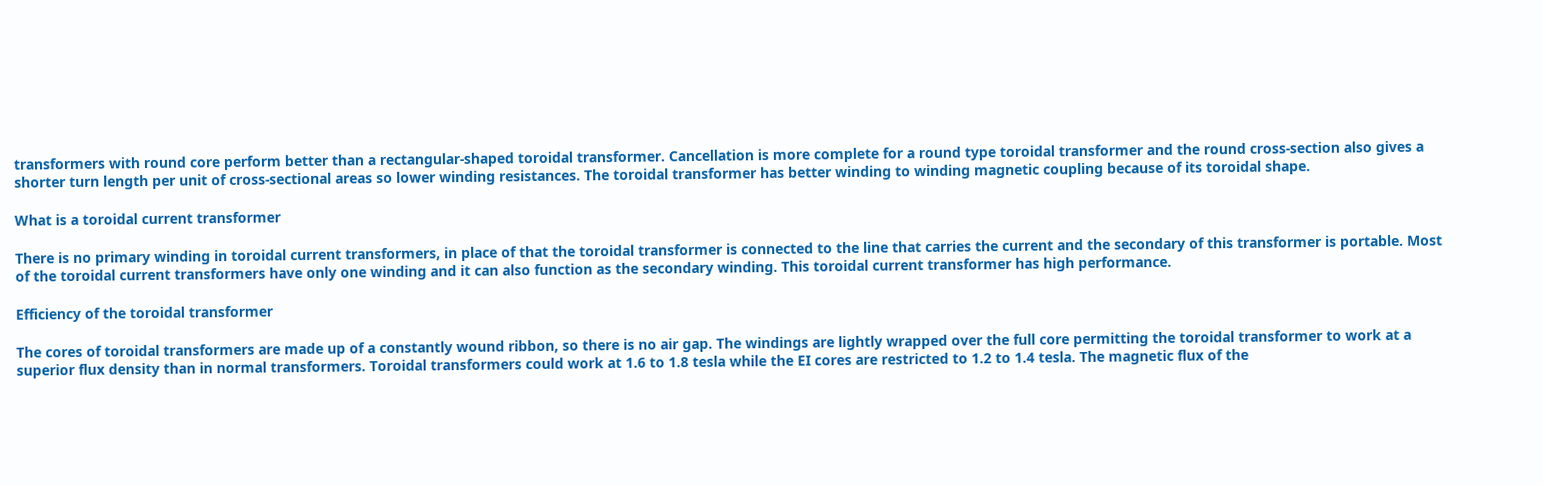transformers with round core perform better than a rectangular-shaped toroidal transformer. Cancellation is more complete for a round type toroidal transformer and the round cross-section also gives a shorter turn length per unit of cross-sectional areas so lower winding resistances. The toroidal transformer has better winding to winding magnetic coupling because of its toroidal shape.

What is a toroidal current transformer

There is no primary winding in toroidal current transformers, in place of that the toroidal transformer is connected to the line that carries the current and the secondary of this transformer is portable. Most of the toroidal current transformers have only one winding and it can also function as the secondary winding. This toroidal current transformer has high performance.

Efficiency of the toroidal transformer

The cores of toroidal transformers are made up of a constantly wound ribbon, so there is no air gap. The windings are lightly wrapped over the full core permitting the toroidal transformer to work at a superior flux density than in normal transformers. Toroidal transformers could work at 1.6 to 1.8 tesla while the EI cores are restricted to 1.2 to 1.4 tesla. The magnetic flux of the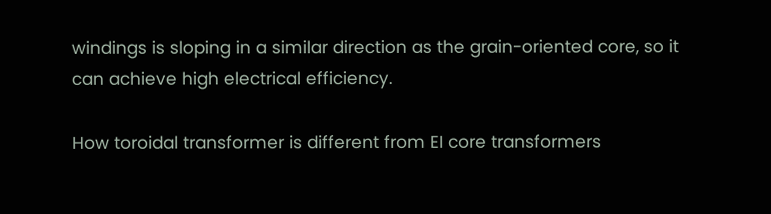windings is sloping in a similar direction as the grain-oriented core, so it can achieve high electrical efficiency.

How toroidal transformer is different from EI core transformers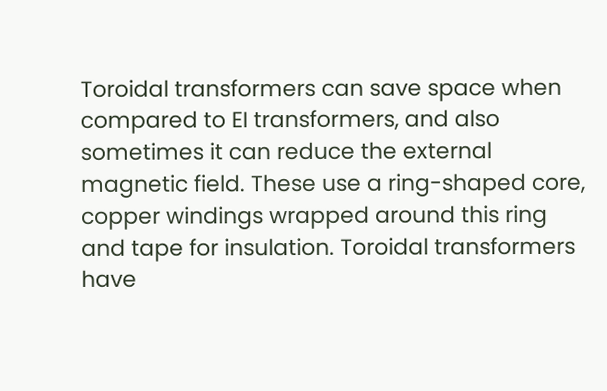Toroidal transformers can save space when compared to EI transformers, and also sometimes it can reduce the external magnetic field. These use a ring-shaped core, copper windings wrapped around this ring and tape for insulation. Toroidal transformers have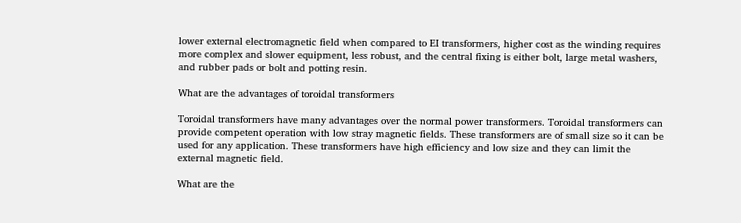lower external electromagnetic field when compared to EI transformers, higher cost as the winding requires more complex and slower equipment, less robust, and the central fixing is either bolt, large metal washers, and rubber pads or bolt and potting resin.

What are the advantages of toroidal transformers

Toroidal transformers have many advantages over the normal power transformers. Toroidal transformers can provide competent operation with low stray magnetic fields. These transformers are of small size so it can be used for any application. These transformers have high efficiency and low size and they can limit the external magnetic field.

What are the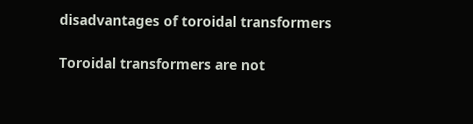disadvantages of toroidal transformers

Toroidal transformers are not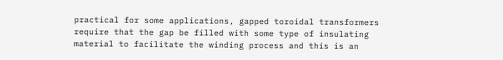practical for some applications, gapped toroidal transformers require that the gap be filled with some type of insulating material to facilitate the winding process and this is an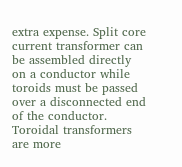extra expense. Split core current transformer can be assembled directly on a conductor while toroids must be passed over a disconnected end of the conductor. Toroidal transformers are more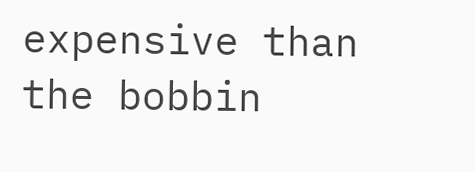expensive than the bobbin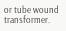or tube wound transformer.